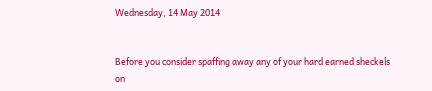Wednesday, 14 May 2014


Before you consider spaffing away any of your hard earned sheckels on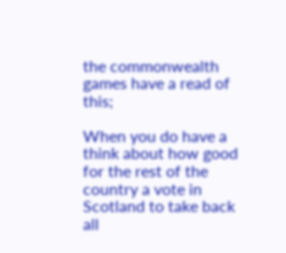the commonwealth games have a read of this;

When you do have a think about how good for the rest of the country a vote in Scotland to take back all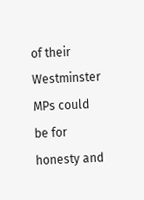of their Westminster MPs could be for honesty and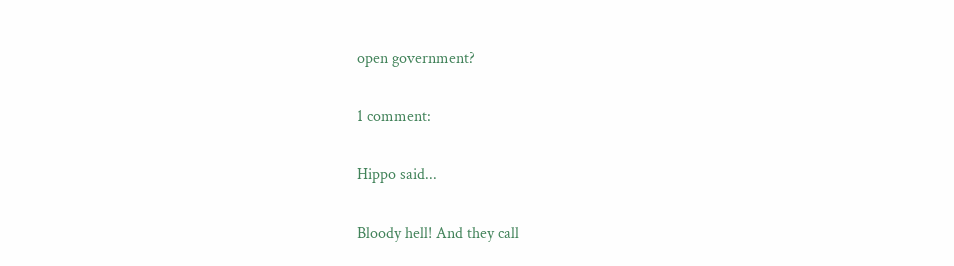open government?

1 comment:

Hippo said...

Bloody hell! And they call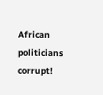African politicians corrupt!